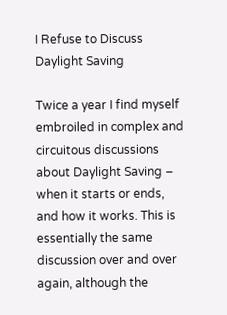I Refuse to Discuss Daylight Saving

Twice a year I find myself embroiled in complex and circuitous discussions about Daylight Saving – when it starts or ends, and how it works. This is essentially the same discussion over and over again, although the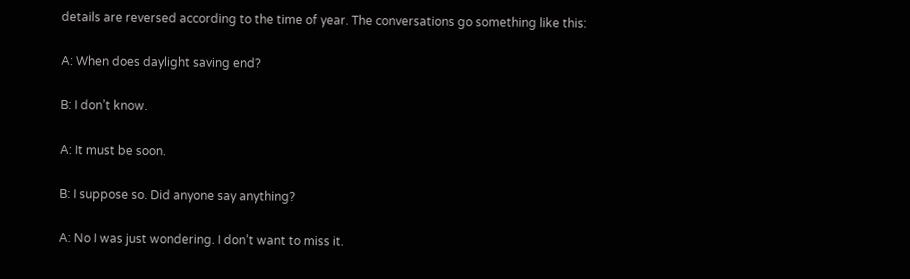details are reversed according to the time of year. The conversations go something like this:

A: When does daylight saving end?

B: I don’t know.

A: It must be soon.

B: I suppose so. Did anyone say anything?

A: No I was just wondering. I don’t want to miss it.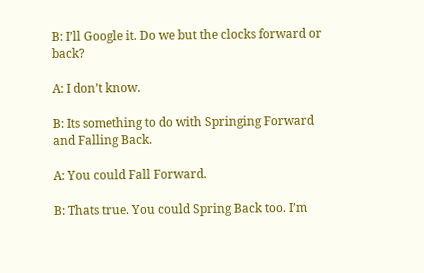B: I’ll Google it. Do we but the clocks forward or back?

A: I don’t know.

B: Its something to do with Springing Forward and Falling Back.

A: You could Fall Forward.

B: Thats true. You could Spring Back too. I’m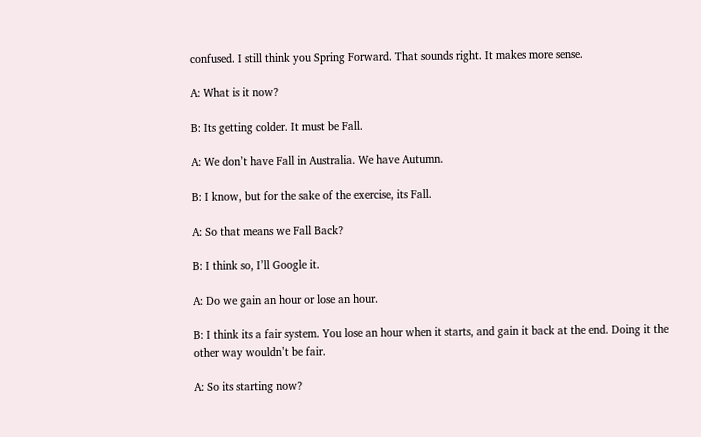confused. I still think you Spring Forward. That sounds right. It makes more sense.

A: What is it now?

B: Its getting colder. It must be Fall.

A: We don’t have Fall in Australia. We have Autumn.

B: I know, but for the sake of the exercise, its Fall.

A: So that means we Fall Back?

B: I think so, I’ll Google it.

A: Do we gain an hour or lose an hour.

B: I think its a fair system. You lose an hour when it starts, and gain it back at the end. Doing it the other way wouldn’t be fair.

A: So its starting now?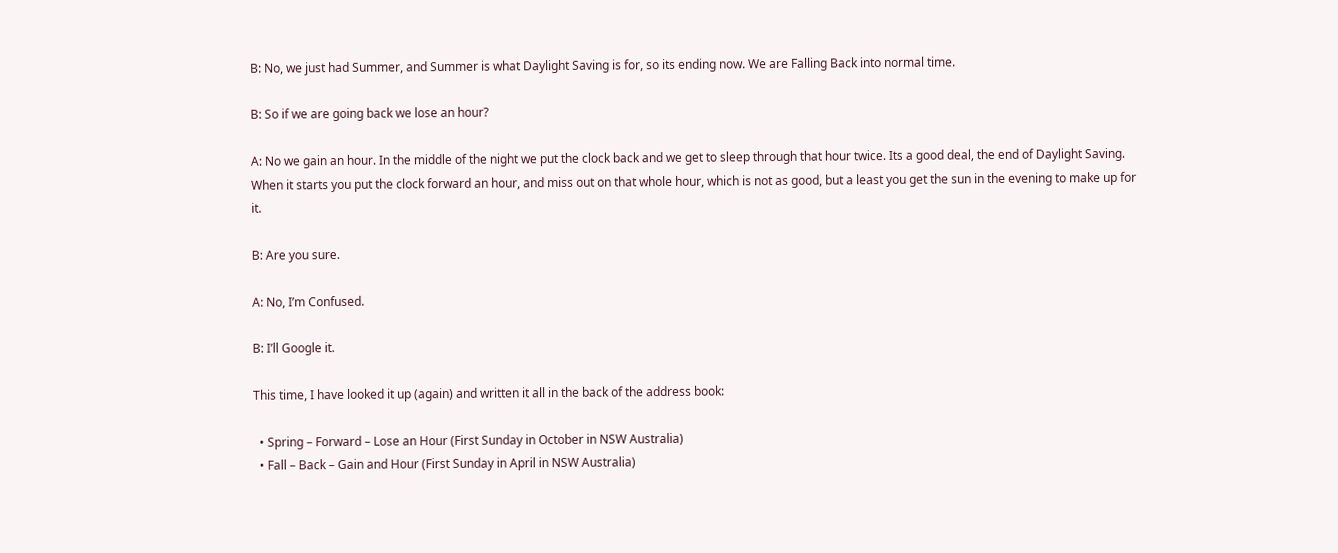B: No, we just had Summer, and Summer is what Daylight Saving is for, so its ending now. We are Falling Back into normal time.

B: So if we are going back we lose an hour?

A: No we gain an hour. In the middle of the night we put the clock back and we get to sleep through that hour twice. Its a good deal, the end of Daylight Saving. When it starts you put the clock forward an hour, and miss out on that whole hour, which is not as good, but a least you get the sun in the evening to make up for it.

B: Are you sure.

A: No, I’m Confused.

B: I’ll Google it.

This time, I have looked it up (again) and written it all in the back of the address book:

  • Spring – Forward – Lose an Hour (First Sunday in October in NSW Australia)
  • Fall – Back – Gain and Hour (First Sunday in April in NSW Australia)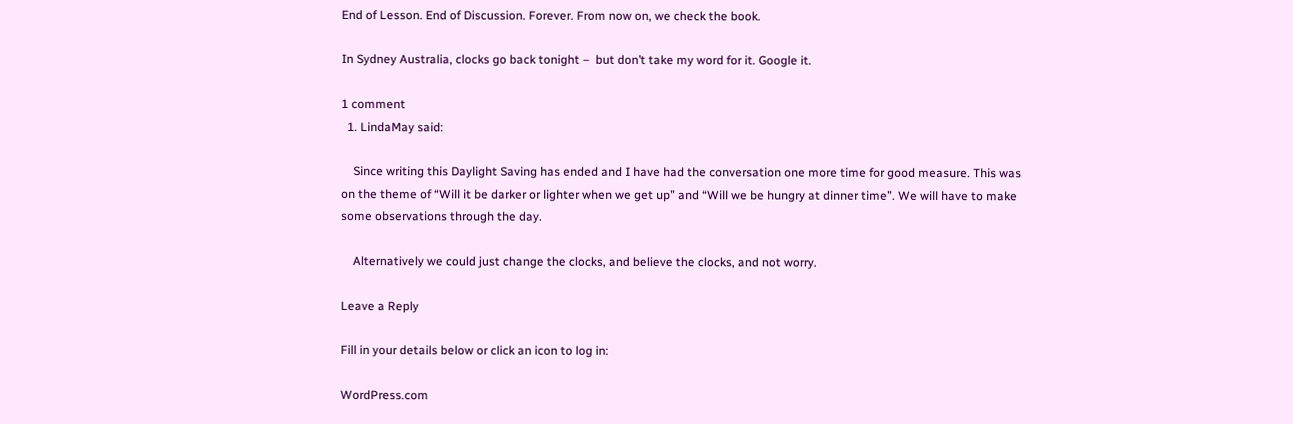End of Lesson. End of Discussion. Forever. From now on, we check the book.

In Sydney Australia, clocks go back tonight –  but don’t take my word for it. Google it.

1 comment
  1. LindaMay said:

    Since writing this Daylight Saving has ended and I have had the conversation one more time for good measure. This was on the theme of “Will it be darker or lighter when we get up” and “Will we be hungry at dinner time”. We will have to make some observations through the day.

    Alternatively we could just change the clocks, and believe the clocks, and not worry.

Leave a Reply

Fill in your details below or click an icon to log in:

WordPress.com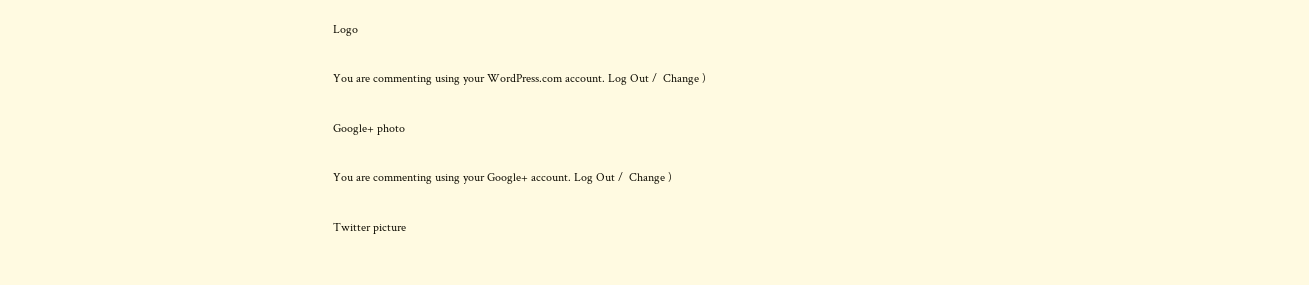Logo

You are commenting using your WordPress.com account. Log Out /  Change )

Google+ photo

You are commenting using your Google+ account. Log Out /  Change )

Twitter picture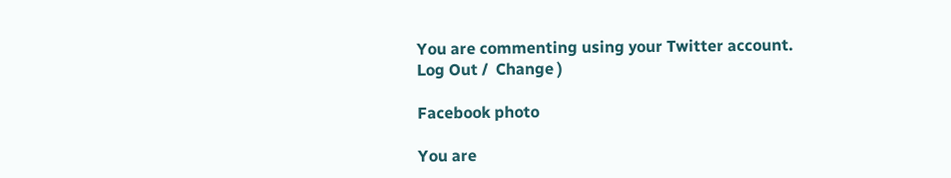You are commenting using your Twitter account. Log Out /  Change )

Facebook photo

You are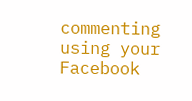commenting using your Facebook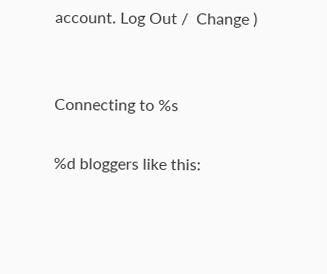account. Log Out /  Change )


Connecting to %s

%d bloggers like this: